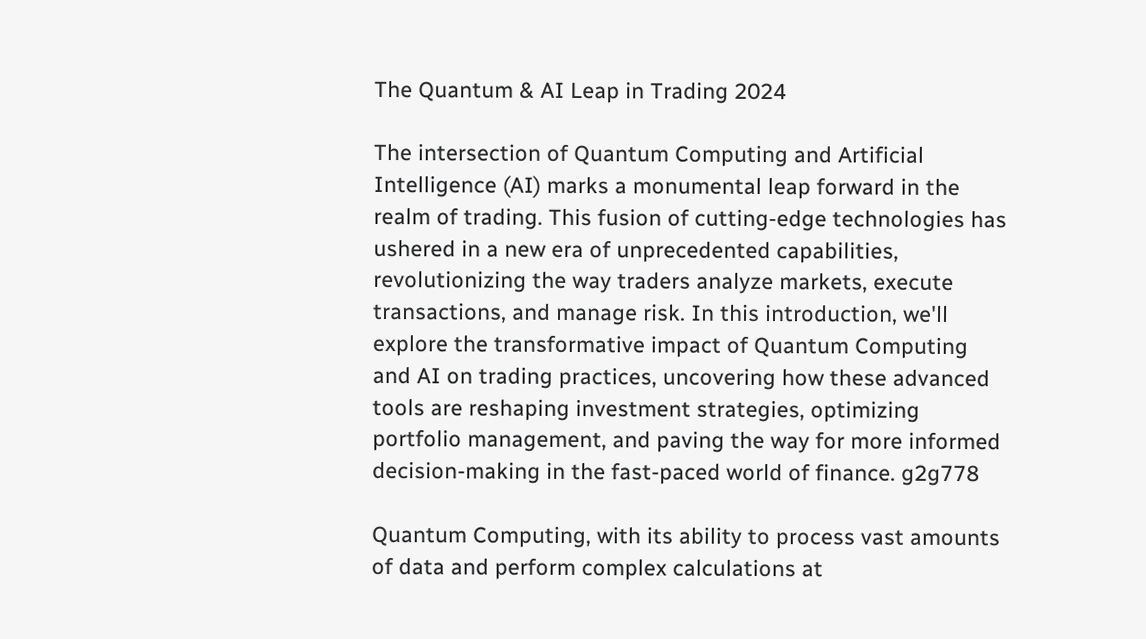The Quantum & AI Leap in Trading 2024

The intersection of Quantum Computing and Artificial Intelligence (AI) marks a monumental leap forward in the realm of trading. This fusion of cutting-edge technologies has ushered in a new era of unprecedented capabilities, revolutionizing the way traders analyze markets, execute transactions, and manage risk. In this introduction, we'll explore the transformative impact of Quantum Computing and AI on trading practices, uncovering how these advanced tools are reshaping investment strategies, optimizing portfolio management, and paving the way for more informed decision-making in the fast-paced world of finance. g2g778

Quantum Computing, with its ability to process vast amounts of data and perform complex calculations at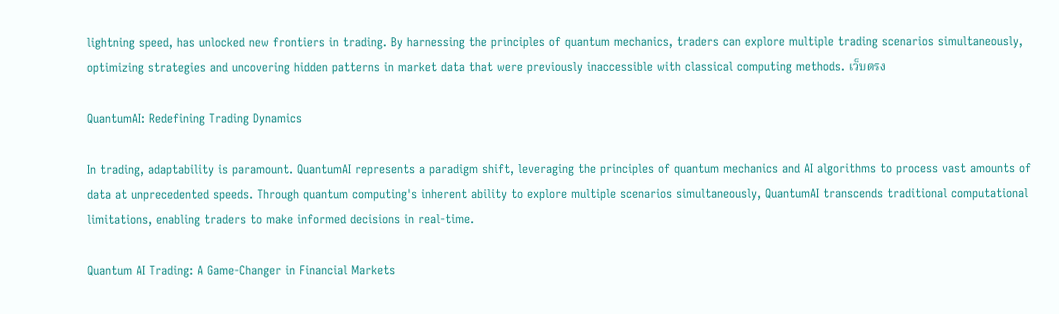lightning speed, has unlocked new frontiers in trading. By harnessing the principles of quantum mechanics, traders can explore multiple trading scenarios simultaneously, optimizing strategies and uncovering hidden patterns in market data that were previously inaccessible with classical computing methods. เว็บตรง

QuantumAI: Redefining Trading Dynamics

In trading, adaptability is paramount. QuantumAI represents a paradigm shift, leveraging the principles of quantum mechanics and AI algorithms to process vast amounts of data at unprecedented speeds. Through quantum computing's inherent ability to explore multiple scenarios simultaneously, QuantumAI transcends traditional computational limitations, enabling traders to make informed decisions in real-time.

Quantum AI Trading: A Game-Changer in Financial Markets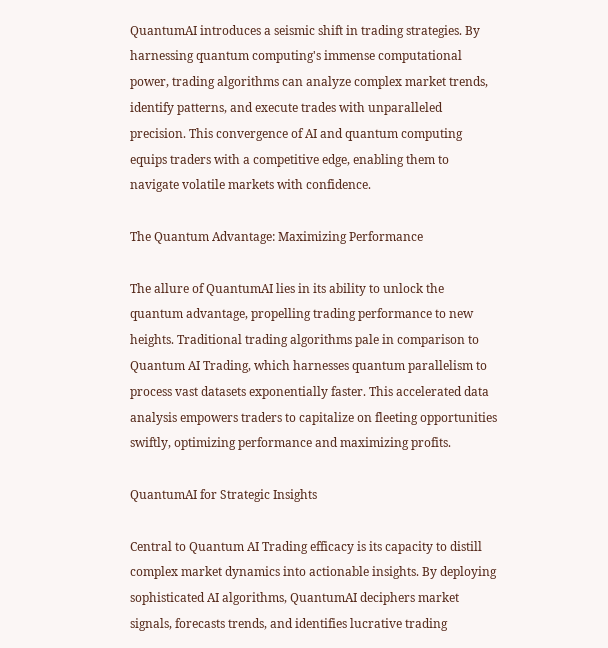QuantumAI introduces a seismic shift in trading strategies. By harnessing quantum computing's immense computational power, trading algorithms can analyze complex market trends, identify patterns, and execute trades with unparalleled precision. This convergence of AI and quantum computing equips traders with a competitive edge, enabling them to navigate volatile markets with confidence.

The Quantum Advantage: Maximizing Performance

The allure of QuantumAI lies in its ability to unlock the quantum advantage, propelling trading performance to new heights. Traditional trading algorithms pale in comparison to Quantum AI Trading, which harnesses quantum parallelism to process vast datasets exponentially faster. This accelerated data analysis empowers traders to capitalize on fleeting opportunities swiftly, optimizing performance and maximizing profits.

QuantumAI for Strategic Insights

Central to Quantum AI Trading efficacy is its capacity to distill complex market dynamics into actionable insights. By deploying sophisticated AI algorithms, QuantumAI deciphers market signals, forecasts trends, and identifies lucrative trading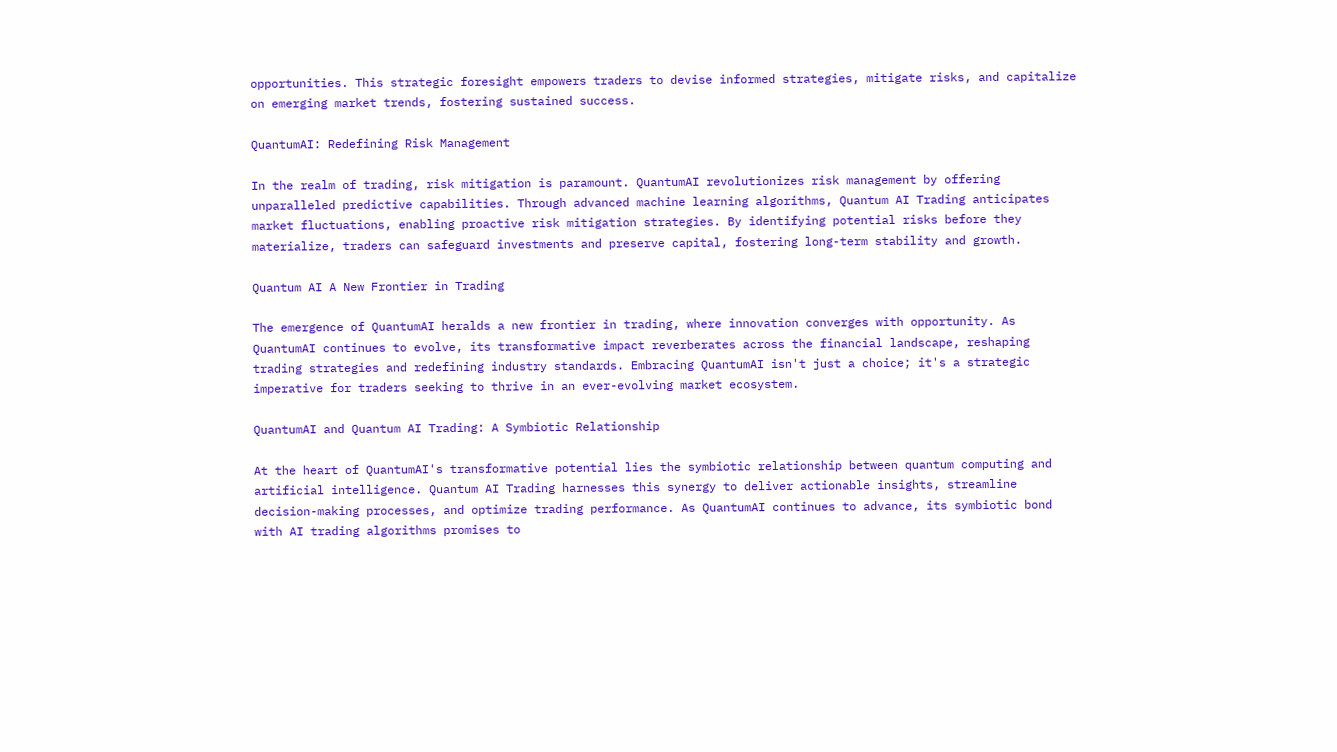opportunities. This strategic foresight empowers traders to devise informed strategies, mitigate risks, and capitalize on emerging market trends, fostering sustained success.

QuantumAI: Redefining Risk Management

In the realm of trading, risk mitigation is paramount. QuantumAI revolutionizes risk management by offering unparalleled predictive capabilities. Through advanced machine learning algorithms, Quantum AI Trading anticipates market fluctuations, enabling proactive risk mitigation strategies. By identifying potential risks before they materialize, traders can safeguard investments and preserve capital, fostering long-term stability and growth.

Quantum AI A New Frontier in Trading

The emergence of QuantumAI heralds a new frontier in trading, where innovation converges with opportunity. As QuantumAI continues to evolve, its transformative impact reverberates across the financial landscape, reshaping trading strategies and redefining industry standards. Embracing QuantumAI isn't just a choice; it's a strategic imperative for traders seeking to thrive in an ever-evolving market ecosystem.

QuantumAI and Quantum AI Trading: A Symbiotic Relationship

At the heart of QuantumAI's transformative potential lies the symbiotic relationship between quantum computing and artificial intelligence. Quantum AI Trading harnesses this synergy to deliver actionable insights, streamline decision-making processes, and optimize trading performance. As QuantumAI continues to advance, its symbiotic bond with AI trading algorithms promises to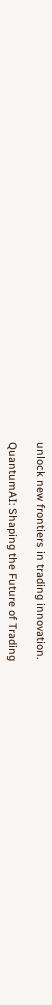unlock new frontiers in trading innovation.

QuantumAI: Shaping the Future of Trading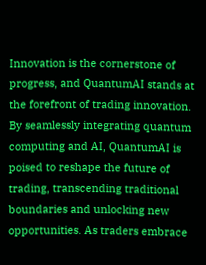Innovation is the cornerstone of progress, and QuantumAI stands at the forefront of trading innovation. By seamlessly integrating quantum computing and AI, QuantumAI is poised to reshape the future of trading, transcending traditional boundaries and unlocking new opportunities. As traders embrace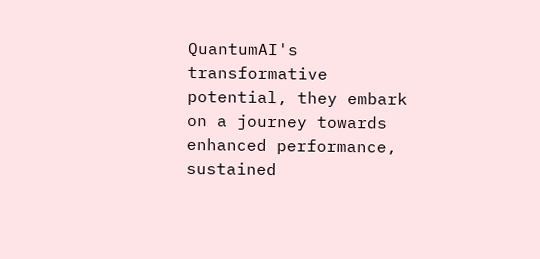QuantumAI's transformative potential, they embark on a journey towards enhanced performance, sustained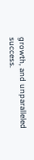growth, and unparalleled success.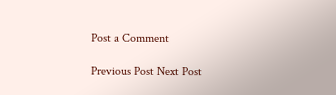Post a Comment

Previous Post Next Post